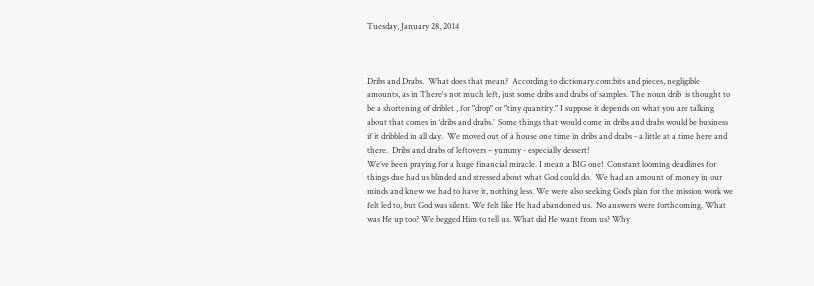Tuesday, January 28, 2014



Dribs and Drabs.  What does that mean?  According to dictionary.com:bits and pieces, negligible amounts, as in There's not much left, just some dribs and drabs of samples. The noun drib  is thought to be a shortening of driblet , for "drop" or "tiny quantity." I suppose it depends on what you are talking about that comes in ‘dribs and drabs.’  Some things that would come in dribs and drabs would be business if it dribbled in all day.  We moved out of a house one time in dribs and drabs - a little at a time here and there.  Dribs and drabs of leftovers – yummy - especially dessert!
We’ve been praying for a huge financial miracle. I mean a BIG one!  Constant looming deadlines for things due had us blinded and stressed about what God could do.  We had an amount of money in our minds and knew we had to have it, nothing less. We were also seeking God’s plan for the mission work we felt led to, but God was silent. We felt like He had abandoned us.  No answers were forthcoming. What was He up too? We begged Him to tell us. What did He want from us? Why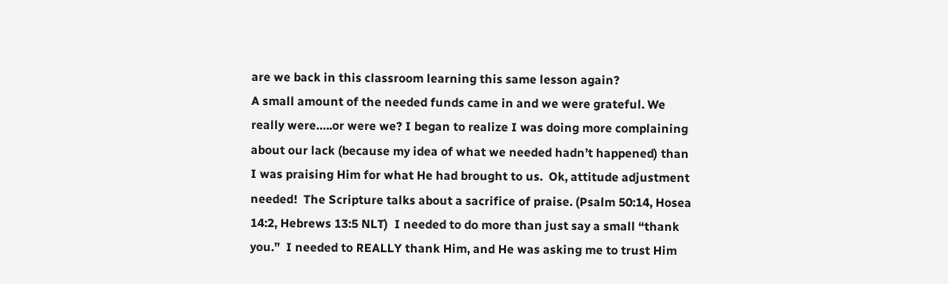are we back in this classroom learning this same lesson again?
A small amount of the needed funds came in and we were grateful. We really were…..or were we? I began to realize I was doing more complaining about our lack (because my idea of what we needed hadn’t happened) than I was praising Him for what He had brought to us.  Ok, attitude adjustment needed!  The Scripture talks about a sacrifice of praise. (Psalm 50:14, Hosea 14:2, Hebrews 13:5 NLT)  I needed to do more than just say a small “thank you.”  I needed to REALLY thank Him, and He was asking me to trust Him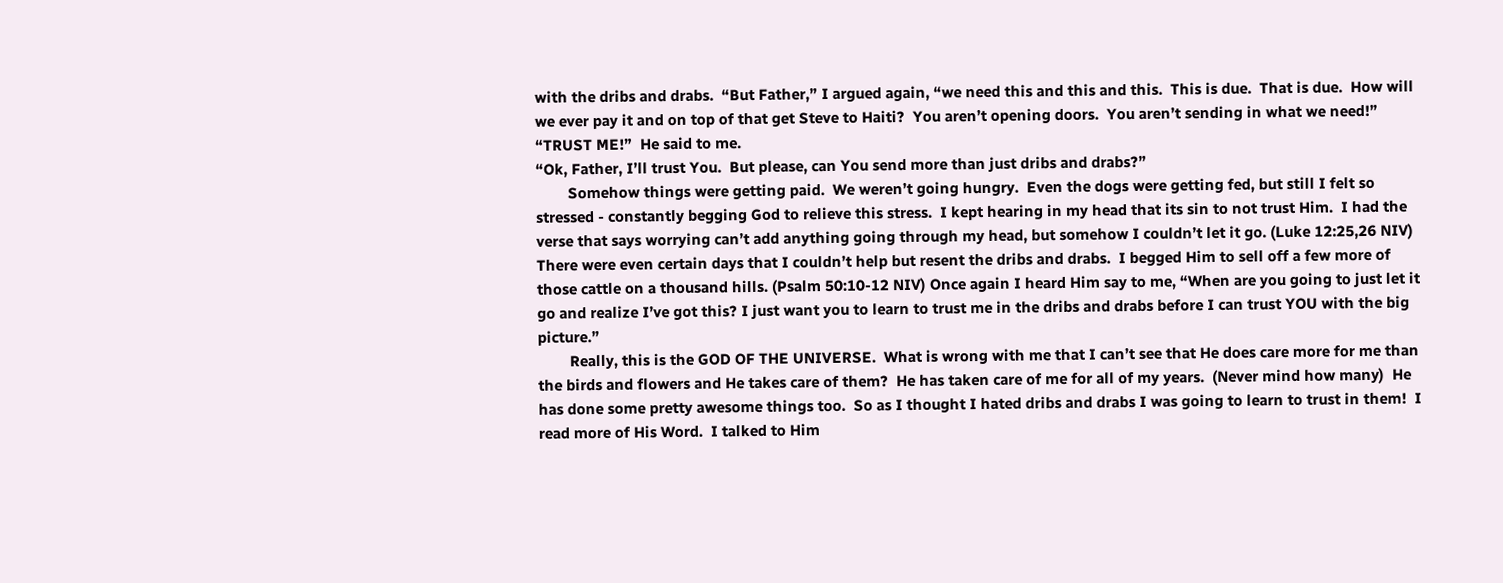with the dribs and drabs.  “But Father,” I argued again, “we need this and this and this.  This is due.  That is due.  How will we ever pay it and on top of that get Steve to Haiti?  You aren’t opening doors.  You aren’t sending in what we need!”
“TRUST ME!”  He said to me.
“Ok, Father, I’ll trust You.  But please, can You send more than just dribs and drabs?”
        Somehow things were getting paid.  We weren’t going hungry.  Even the dogs were getting fed, but still I felt so stressed - constantly begging God to relieve this stress.  I kept hearing in my head that its sin to not trust Him.  I had the verse that says worrying can’t add anything going through my head, but somehow I couldn’t let it go. (Luke 12:25,26 NIV) There were even certain days that I couldn’t help but resent the dribs and drabs.  I begged Him to sell off a few more of those cattle on a thousand hills. (Psalm 50:10-12 NIV) Once again I heard Him say to me, “When are you going to just let it go and realize I’ve got this? I just want you to learn to trust me in the dribs and drabs before I can trust YOU with the big picture.”
        Really, this is the GOD OF THE UNIVERSE.  What is wrong with me that I can’t see that He does care more for me than the birds and flowers and He takes care of them?  He has taken care of me for all of my years.  (Never mind how many)  He has done some pretty awesome things too.  So as I thought I hated dribs and drabs I was going to learn to trust in them!  I read more of His Word.  I talked to Him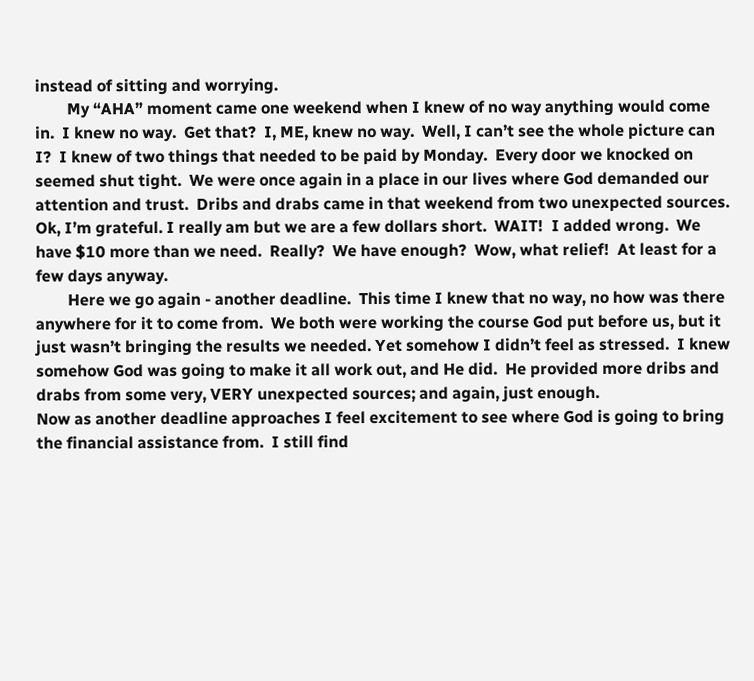instead of sitting and worrying.
        My “AHA” moment came one weekend when I knew of no way anything would come in.  I knew no way.  Get that?  I, ME, knew no way.  Well, I can’t see the whole picture can I?  I knew of two things that needed to be paid by Monday.  Every door we knocked on seemed shut tight.  We were once again in a place in our lives where God demanded our attention and trust.  Dribs and drabs came in that weekend from two unexpected sources.  Ok, I’m grateful. I really am but we are a few dollars short.  WAIT!  I added wrong.  We have $10 more than we need.  Really?  We have enough?  Wow, what relief!  At least for a few days anyway.
        Here we go again - another deadline.  This time I knew that no way, no how was there anywhere for it to come from.  We both were working the course God put before us, but it just wasn’t bringing the results we needed. Yet somehow I didn’t feel as stressed.  I knew somehow God was going to make it all work out, and He did.  He provided more dribs and drabs from some very, VERY unexpected sources; and again, just enough.
Now as another deadline approaches I feel excitement to see where God is going to bring the financial assistance from.  I still find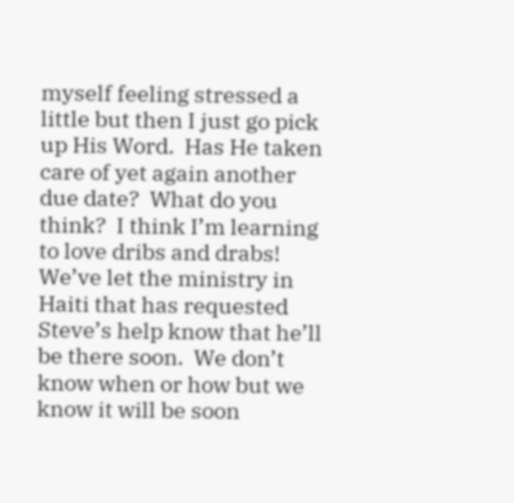myself feeling stressed a little but then I just go pick up His Word.  Has He taken care of yet again another due date?  What do you think?  I think I’m learning to love dribs and drabs!  We’ve let the ministry in Haiti that has requested Steve’s help know that he’ll be there soon.  We don’t know when or how but we know it will be soon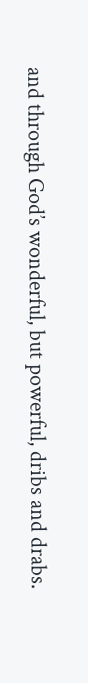and through God’s wonderful, but powerful, dribs and drabs.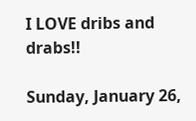I LOVE dribs and drabs!!

Sunday, January 26,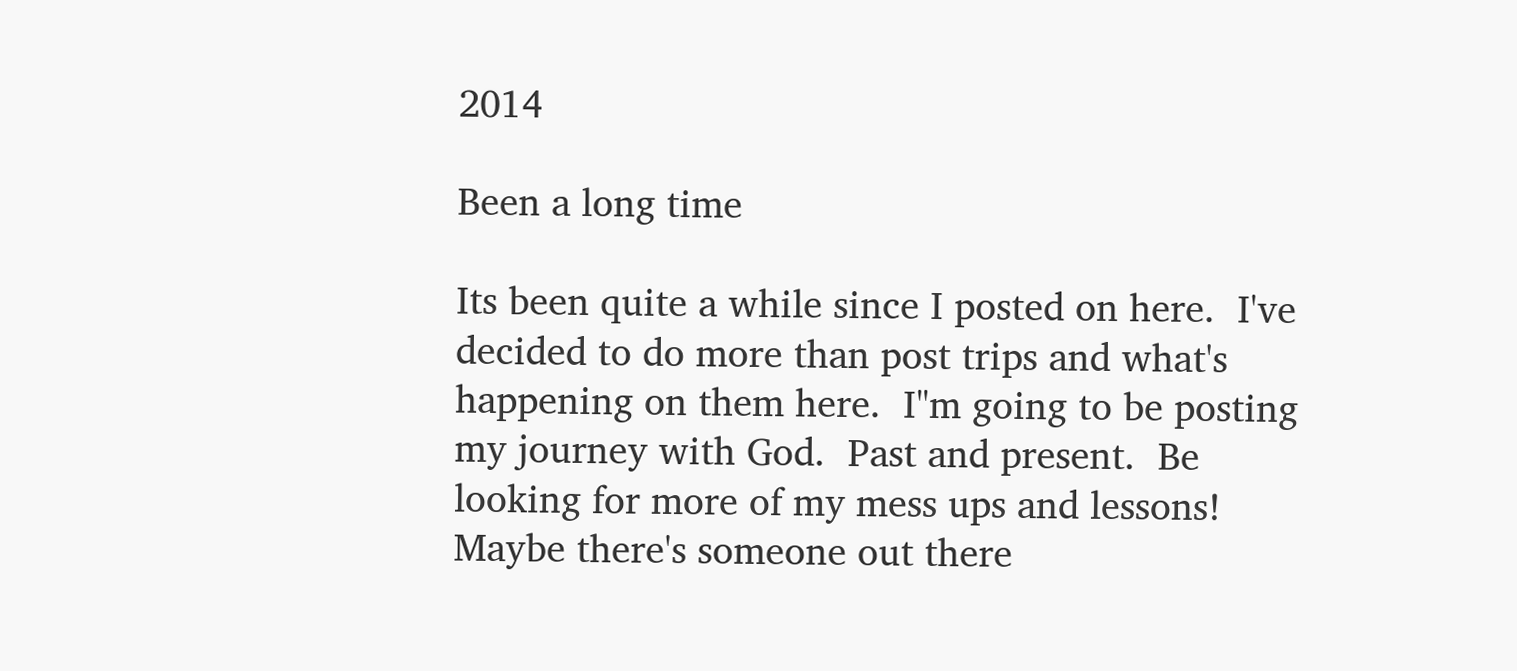2014

Been a long time

Its been quite a while since I posted on here.  I've decided to do more than post trips and what's happening on them here.  I"m going to be posting my journey with God.  Past and present.  Be looking for more of my mess ups and lessons!  Maybe there's someone out there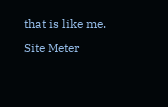that is like me.
Site Meter